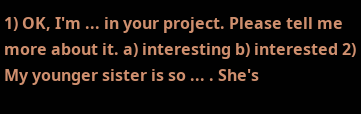1) OK, I'm ... in your project. Please tell me more about it. a) interesting b) interested 2) My younger sister is so ... . She's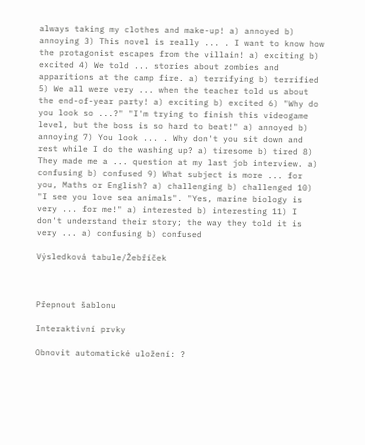always taking my clothes and make-up! a) annoyed b) annoying 3) This novel is really ... . I want to know how the protagonist escapes from the villain! a) exciting b) excited 4) We told ... stories about zombies and apparitions at the camp fire. a) terrifying b) terrified 5) We all were very ... when the teacher told us about the end-of-year party! a) exciting b) excited 6) "Why do you look so ...?" "I'm trying to finish this videogame level, but the boss is so hard to beat!" a) annoyed b) annoying 7) You look ... . Why don't you sit down and rest while I do the washing up? a) tiresome b) tired 8) They made me a ... question at my last job interview. a) confusing b) confused 9) What subject is more ... for you, Maths or English? a) challenging b) challenged 10) "I see you love sea animals". "Yes, marine biology is very ... for me!" a) interested b) interesting 11) I don't understand their story; the way they told it is very ... a) confusing b) confused

Výsledková tabule/Žebříček



Přepnout šablonu

Interaktivní prvky

Obnovit automatické uložení: ?